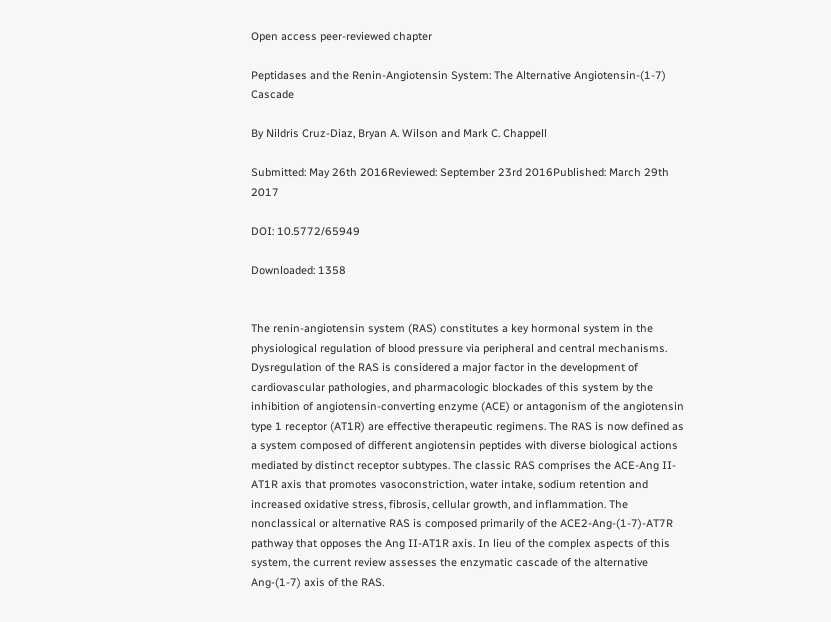Open access peer-reviewed chapter

Peptidases and the Renin-Angiotensin System: The Alternative Angiotensin-(1-7) Cascade

By Nildris Cruz-Diaz, Bryan A. Wilson and Mark C. Chappell

Submitted: May 26th 2016Reviewed: September 23rd 2016Published: March 29th 2017

DOI: 10.5772/65949

Downloaded: 1358


The renin-angiotensin system (RAS) constitutes a key hormonal system in the physiological regulation of blood pressure via peripheral and central mechanisms. Dysregulation of the RAS is considered a major factor in the development of cardiovascular pathologies, and pharmacologic blockades of this system by the inhibition of angiotensin-converting enzyme (ACE) or antagonism of the angiotensin type 1 receptor (AT1R) are effective therapeutic regimens. The RAS is now defined as a system composed of different angiotensin peptides with diverse biological actions mediated by distinct receptor subtypes. The classic RAS comprises the ACE-Ang II-AT1R axis that promotes vasoconstriction, water intake, sodium retention and increased oxidative stress, fibrosis, cellular growth, and inflammation. The nonclassical or alternative RAS is composed primarily of the ACE2-Ang-(1-7)-AT7R pathway that opposes the Ang II-AT1R axis. In lieu of the complex aspects of this system, the current review assesses the enzymatic cascade of the alternative Ang-(1-7) axis of the RAS.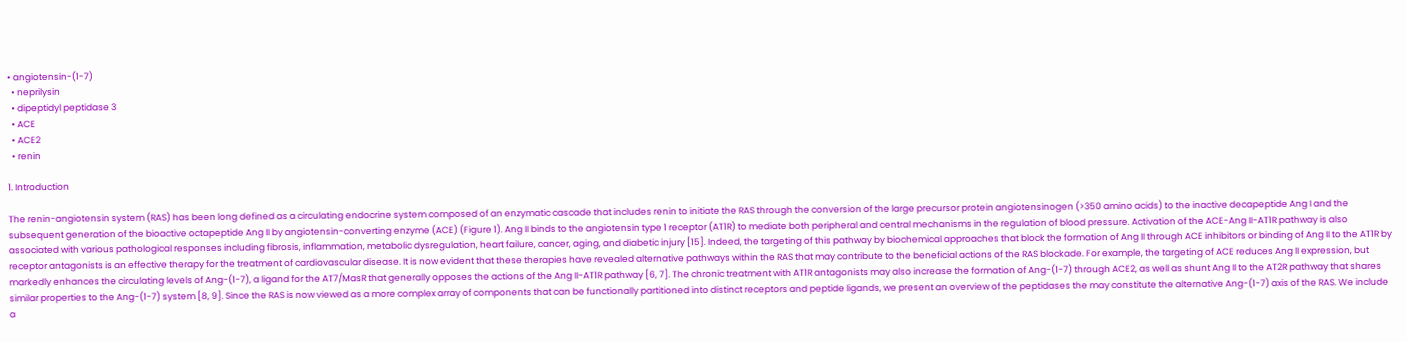• angiotensin-(1-7)
  • neprilysin
  • dipeptidyl peptidase 3
  • ACE
  • ACE2
  • renin

1. Introduction

The renin-angiotensin system (RAS) has been long defined as a circulating endocrine system composed of an enzymatic cascade that includes renin to initiate the RAS through the conversion of the large precursor protein angiotensinogen (>350 amino acids) to the inactive decapeptide Ang I and the subsequent generation of the bioactive octapeptide Ang II by angiotensin-converting enzyme (ACE) (Figure 1). Ang II binds to the angiotensin type 1 receptor (AT1R) to mediate both peripheral and central mechanisms in the regulation of blood pressure. Activation of the ACE-Ang II-AT1R pathway is also associated with various pathological responses including fibrosis, inflammation, metabolic dysregulation, heart failure, cancer, aging, and diabetic injury [15]. Indeed, the targeting of this pathway by biochemical approaches that block the formation of Ang II through ACE inhibitors or binding of Ang II to the AT1R by receptor antagonists is an effective therapy for the treatment of cardiovascular disease. It is now evident that these therapies have revealed alternative pathways within the RAS that may contribute to the beneficial actions of the RAS blockade. For example, the targeting of ACE reduces Ang II expression, but markedly enhances the circulating levels of Ang-(1-7), a ligand for the AT7/MasR that generally opposes the actions of the Ang II-AT1R pathway [6, 7]. The chronic treatment with AT1R antagonists may also increase the formation of Ang-(1-7) through ACE2, as well as shunt Ang II to the AT2R pathway that shares similar properties to the Ang-(1-7) system [8, 9]. Since the RAS is now viewed as a more complex array of components that can be functionally partitioned into distinct receptors and peptide ligands, we present an overview of the peptidases the may constitute the alternative Ang-(1-7) axis of the RAS. We include a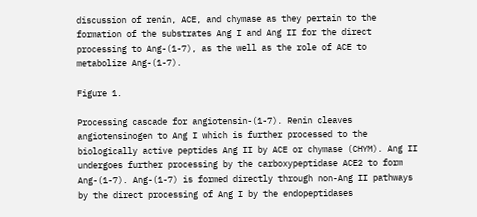discussion of renin, ACE, and chymase as they pertain to the formation of the substrates Ang I and Ang II for the direct processing to Ang-(1-7), as the well as the role of ACE to metabolize Ang-(1-7).

Figure 1.

Processing cascade for angiotensin-(1-7). Renin cleaves angiotensinogen to Ang I which is further processed to the biologically active peptides Ang II by ACE or chymase (CHYM). Ang II undergoes further processing by the carboxypeptidase ACE2 to form Ang-(1-7). Ang-(1-7) is formed directly through non-Ang II pathways by the direct processing of Ang I by the endopeptidases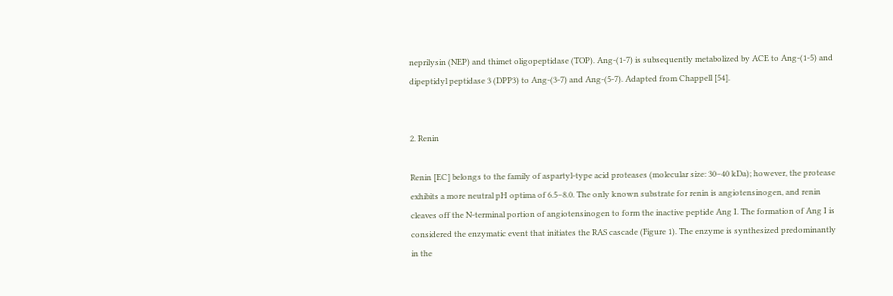neprilysin (NEP) and thimet oligopeptidase (TOP). Ang-(1-7) is subsequently metabolized by ACE to Ang-(1-5) and dipeptidyl peptidase 3 (DPP3) to Ang-(3-7) and Ang-(5-7). Adapted from Chappell [54].


2. Renin

Renin [EC] belongs to the family of aspartyl-type acid proteases (molecular size: 30–40 kDa); however, the protease exhibits a more neutral pH optima of 6.5–8.0. The only known substrate for renin is angiotensinogen, and renin cleaves off the N-terminal portion of angiotensinogen to form the inactive peptide Ang I. The formation of Ang I is considered the enzymatic event that initiates the RAS cascade (Figure 1). The enzyme is synthesized predominantly in the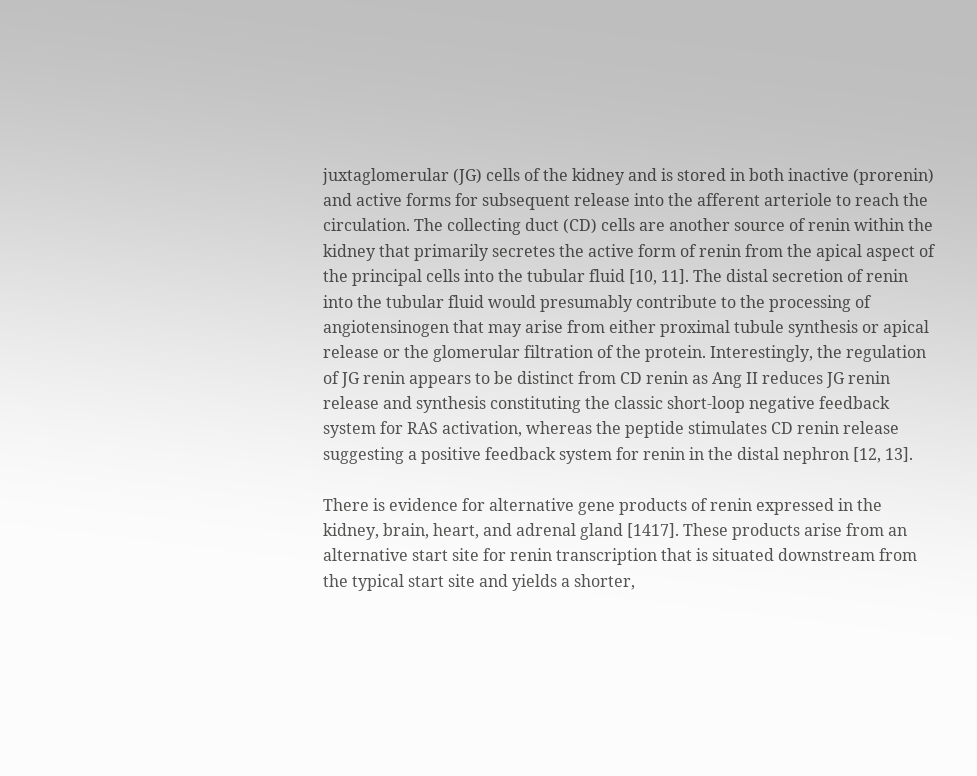juxtaglomerular (JG) cells of the kidney and is stored in both inactive (prorenin) and active forms for subsequent release into the afferent arteriole to reach the circulation. The collecting duct (CD) cells are another source of renin within the kidney that primarily secretes the active form of renin from the apical aspect of the principal cells into the tubular fluid [10, 11]. The distal secretion of renin into the tubular fluid would presumably contribute to the processing of angiotensinogen that may arise from either proximal tubule synthesis or apical release or the glomerular filtration of the protein. Interestingly, the regulation of JG renin appears to be distinct from CD renin as Ang II reduces JG renin release and synthesis constituting the classic short-loop negative feedback system for RAS activation, whereas the peptide stimulates CD renin release suggesting a positive feedback system for renin in the distal nephron [12, 13].

There is evidence for alternative gene products of renin expressed in the kidney, brain, heart, and adrenal gland [1417]. These products arise from an alternative start site for renin transcription that is situated downstream from the typical start site and yields a shorter,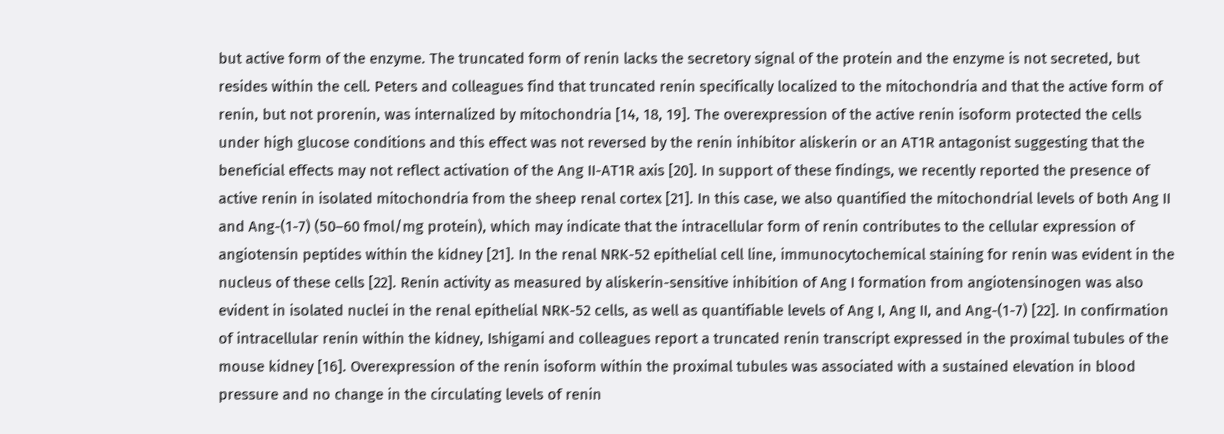but active form of the enzyme. The truncated form of renin lacks the secretory signal of the protein and the enzyme is not secreted, but resides within the cell. Peters and colleagues find that truncated renin specifically localized to the mitochondria and that the active form of renin, but not prorenin, was internalized by mitochondria [14, 18, 19]. The overexpression of the active renin isoform protected the cells under high glucose conditions and this effect was not reversed by the renin inhibitor aliskerin or an AT1R antagonist suggesting that the beneficial effects may not reflect activation of the Ang II-AT1R axis [20]. In support of these findings, we recently reported the presence of active renin in isolated mitochondria from the sheep renal cortex [21]. In this case, we also quantified the mitochondrial levels of both Ang II and Ang-(1-7) (50–60 fmol/mg protein), which may indicate that the intracellular form of renin contributes to the cellular expression of angiotensin peptides within the kidney [21]. In the renal NRK-52 epithelial cell line, immunocytochemical staining for renin was evident in the nucleus of these cells [22]. Renin activity as measured by aliskerin-sensitive inhibition of Ang I formation from angiotensinogen was also evident in isolated nuclei in the renal epithelial NRK-52 cells, as well as quantifiable levels of Ang I, Ang II, and Ang-(1-7) [22]. In confirmation of intracellular renin within the kidney, Ishigami and colleagues report a truncated renin transcript expressed in the proximal tubules of the mouse kidney [16]. Overexpression of the renin isoform within the proximal tubules was associated with a sustained elevation in blood pressure and no change in the circulating levels of renin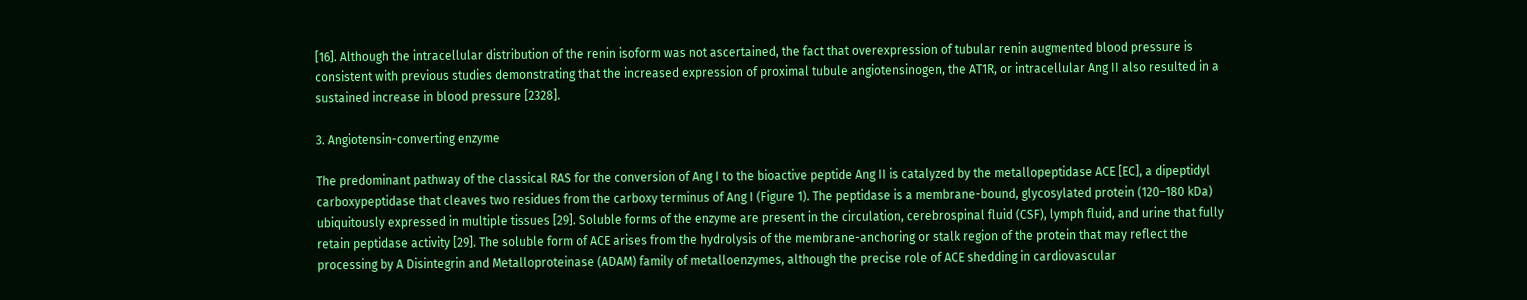[16]. Although the intracellular distribution of the renin isoform was not ascertained, the fact that overexpression of tubular renin augmented blood pressure is consistent with previous studies demonstrating that the increased expression of proximal tubule angiotensinogen, the AT1R, or intracellular Ang II also resulted in a sustained increase in blood pressure [2328].

3. Angiotensin-converting enzyme

The predominant pathway of the classical RAS for the conversion of Ang I to the bioactive peptide Ang II is catalyzed by the metallopeptidase ACE [EC], a dipeptidyl carboxypeptidase that cleaves two residues from the carboxy terminus of Ang I (Figure 1). The peptidase is a membrane-bound, glycosylated protein (120–180 kDa) ubiquitously expressed in multiple tissues [29]. Soluble forms of the enzyme are present in the circulation, cerebrospinal fluid (CSF), lymph fluid, and urine that fully retain peptidase activity [29]. The soluble form of ACE arises from the hydrolysis of the membrane-anchoring or stalk region of the protein that may reflect the processing by A Disintegrin and Metalloproteinase (ADAM) family of metalloenzymes, although the precise role of ACE shedding in cardiovascular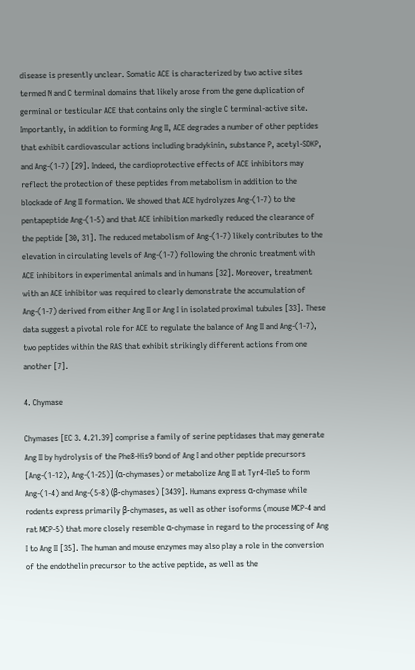disease is presently unclear. Somatic ACE is characterized by two active sites termed N and C terminal domains that likely arose from the gene duplication of germinal or testicular ACE that contains only the single C terminal-active site. Importantly, in addition to forming Ang II, ACE degrades a number of other peptides that exhibit cardiovascular actions including bradykinin, substance P, acetyl-SDKP, and Ang-(1-7) [29]. Indeed, the cardioprotective effects of ACE inhibitors may reflect the protection of these peptides from metabolism in addition to the blockade of Ang II formation. We showed that ACE hydrolyzes Ang-(1-7) to the pentapeptide Ang-(1-5) and that ACE inhibition markedly reduced the clearance of the peptide [30, 31]. The reduced metabolism of Ang-(1-7) likely contributes to the elevation in circulating levels of Ang-(1-7) following the chronic treatment with ACE inhibitors in experimental animals and in humans [32]. Moreover, treatment with an ACE inhibitor was required to clearly demonstrate the accumulation of Ang-(1-7) derived from either Ang II or Ang I in isolated proximal tubules [33]. These data suggest a pivotal role for ACE to regulate the balance of Ang II and Ang-(1-7), two peptides within the RAS that exhibit strikingly different actions from one another [7].

4. Chymase

Chymases [EC 3. 4.21.39] comprise a family of serine peptidases that may generate Ang II by hydrolysis of the Phe8-His9 bond of Ang I and other peptide precursors [Ang-(1-12), Ang-(1-25)] (α-chymases) or metabolize Ang II at Tyr4-Ile5 to form Ang-(1-4) and Ang-(5-8) (β-chymases) [3439]. Humans express α-chymase while rodents express primarily β-chymases, as well as other isoforms (mouse MCP-4 and rat MCP-5) that more closely resemble α-chymase in regard to the processing of Ang I to Ang II [35]. The human and mouse enzymes may also play a role in the conversion of the endothelin precursor to the active peptide, as well as the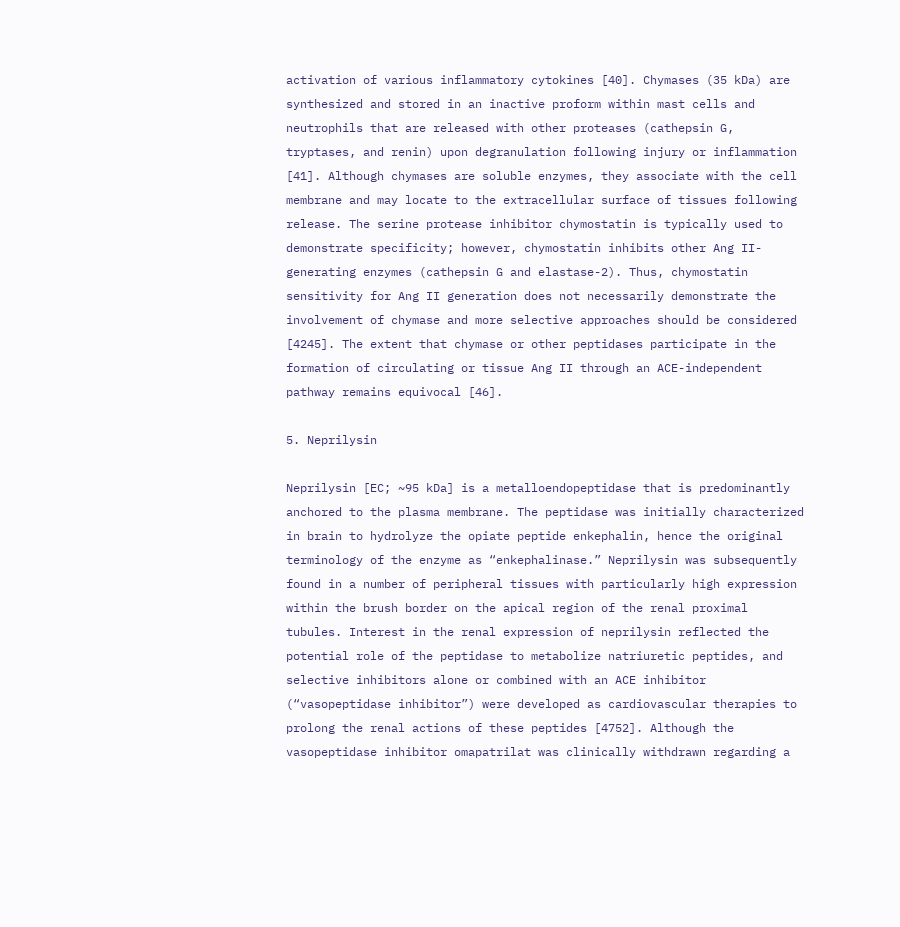activation of various inflammatory cytokines [40]. Chymases (35 kDa) are synthesized and stored in an inactive proform within mast cells and neutrophils that are released with other proteases (cathepsin G, tryptases, and renin) upon degranulation following injury or inflammation [41]. Although chymases are soluble enzymes, they associate with the cell membrane and may locate to the extracellular surface of tissues following release. The serine protease inhibitor chymostatin is typically used to demonstrate specificity; however, chymostatin inhibits other Ang II-generating enzymes (cathepsin G and elastase-2). Thus, chymostatin sensitivity for Ang II generation does not necessarily demonstrate the involvement of chymase and more selective approaches should be considered [4245]. The extent that chymase or other peptidases participate in the formation of circulating or tissue Ang II through an ACE-independent pathway remains equivocal [46].

5. Neprilysin

Neprilysin [EC; ~95 kDa] is a metalloendopeptidase that is predominantly anchored to the plasma membrane. The peptidase was initially characterized in brain to hydrolyze the opiate peptide enkephalin, hence the original terminology of the enzyme as “enkephalinase.” Neprilysin was subsequently found in a number of peripheral tissues with particularly high expression within the brush border on the apical region of the renal proximal tubules. Interest in the renal expression of neprilysin reflected the potential role of the peptidase to metabolize natriuretic peptides, and selective inhibitors alone or combined with an ACE inhibitor (“vasopeptidase inhibitor”) were developed as cardiovascular therapies to prolong the renal actions of these peptides [4752]. Although the vasopeptidase inhibitor omapatrilat was clinically withdrawn regarding a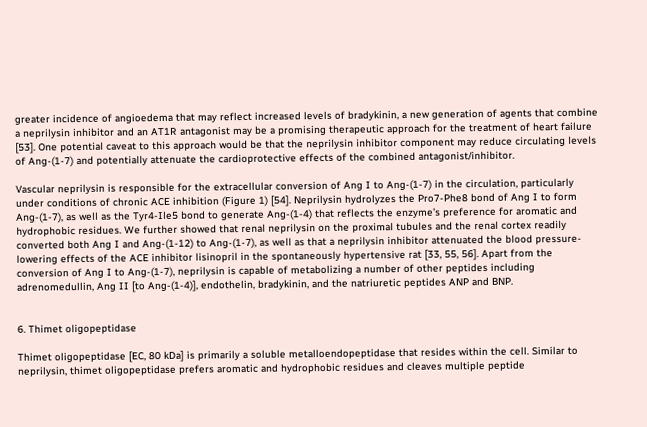greater incidence of angioedema that may reflect increased levels of bradykinin, a new generation of agents that combine a neprilysin inhibitor and an AT1R antagonist may be a promising therapeutic approach for the treatment of heart failure [53]. One potential caveat to this approach would be that the neprilysin inhibitor component may reduce circulating levels of Ang-(1-7) and potentially attenuate the cardioprotective effects of the combined antagonist/inhibitor.

Vascular neprilysin is responsible for the extracellular conversion of Ang I to Ang-(1-7) in the circulation, particularly under conditions of chronic ACE inhibition (Figure 1) [54]. Neprilysin hydrolyzes the Pro7-Phe8 bond of Ang I to form Ang-(1-7), as well as the Tyr4-Ile5 bond to generate Ang-(1-4) that reflects the enzyme’s preference for aromatic and hydrophobic residues. We further showed that renal neprilysin on the proximal tubules and the renal cortex readily converted both Ang I and Ang-(1-12) to Ang-(1-7), as well as that a neprilysin inhibitor attenuated the blood pressure-lowering effects of the ACE inhibitor lisinopril in the spontaneously hypertensive rat [33, 55, 56]. Apart from the conversion of Ang I to Ang-(1-7), neprilysin is capable of metabolizing a number of other peptides including adrenomedullin, Ang II [to Ang-(1-4)], endothelin, bradykinin, and the natriuretic peptides ANP and BNP.


6. Thimet oligopeptidase

Thimet oligopeptidase [EC, 80 kDa] is primarily a soluble metalloendopeptidase that resides within the cell. Similar to neprilysin, thimet oligopeptidase prefers aromatic and hydrophobic residues and cleaves multiple peptide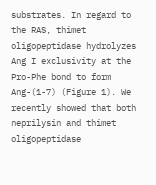substrates. In regard to the RAS, thimet oligopeptidase hydrolyzes Ang I exclusivity at the Pro-Phe bond to form Ang-(1-7) (Figure 1). We recently showed that both neprilysin and thimet oligopeptidase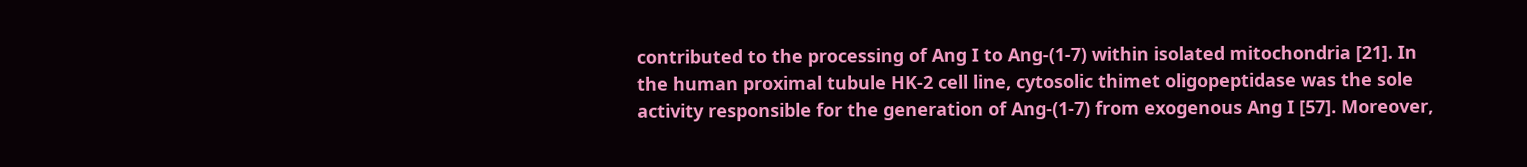contributed to the processing of Ang I to Ang-(1-7) within isolated mitochondria [21]. In the human proximal tubule HK-2 cell line, cytosolic thimet oligopeptidase was the sole activity responsible for the generation of Ang-(1-7) from exogenous Ang I [57]. Moreover,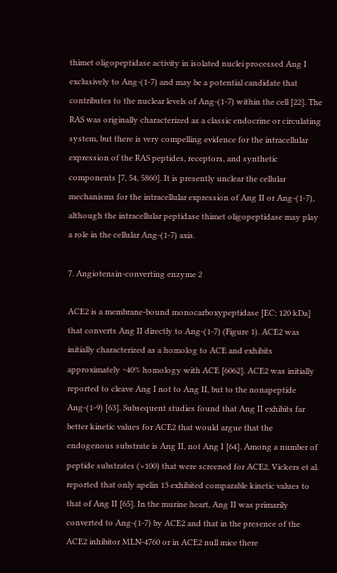thimet oligopeptidase activity in isolated nuclei processed Ang I exclusively to Ang-(1-7) and may be a potential candidate that contributes to the nuclear levels of Ang-(1-7) within the cell [22]. The RAS was originally characterized as a classic endocrine or circulating system, but there is very compelling evidence for the intracellular expression of the RAS peptides, receptors, and synthetic components [7, 54, 5860]. It is presently unclear the cellular mechanisms for the intracellular expression of Ang II or Ang-(1-7), although the intracellular peptidase thimet oligopeptidase may play a role in the cellular Ang-(1-7) axis.

7. Angiotensin-converting enzyme 2

ACE2 is a membrane-bound monocarboxypeptidase [EC; 120 kDa] that converts Ang II directly to Ang-(1-7) (Figure 1). ACE2 was initially characterized as a homolog to ACE and exhibits approximately ~40% homology with ACE [6062]. ACE2 was initially reported to cleave Ang I not to Ang II, but to the nonapeptide Ang-(1-9) [63]. Subsequent studies found that Ang II exhibits far better kinetic values for ACE2 that would argue that the endogenous substrate is Ang II, not Ang I [64]. Among a number of peptide substrates (>100) that were screened for ACE2, Vickers et al. reported that only apelin 13 exhibited comparable kinetic values to that of Ang II [65]. In the murine heart, Ang II was primarily converted to Ang-(1-7) by ACE2 and that in the presence of the ACE2 inhibitor MLN-4760 or in ACE2 null mice there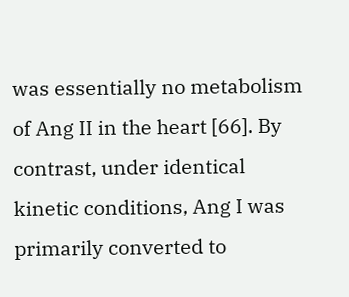was essentially no metabolism of Ang II in the heart [66]. By contrast, under identical kinetic conditions, Ang I was primarily converted to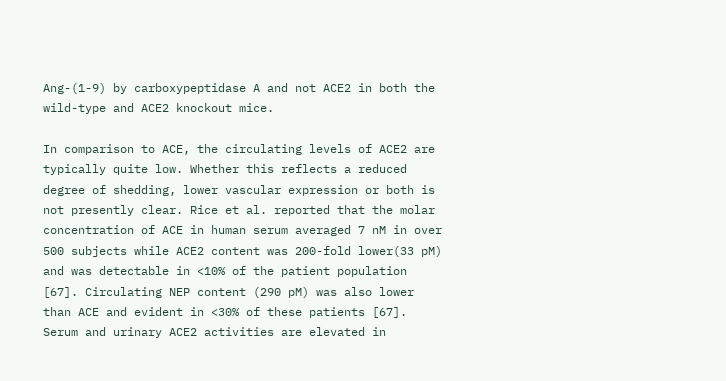Ang-(1-9) by carboxypeptidase A and not ACE2 in both the wild-type and ACE2 knockout mice.

In comparison to ACE, the circulating levels of ACE2 are typically quite low. Whether this reflects a reduced degree of shedding, lower vascular expression or both is not presently clear. Rice et al. reported that the molar concentration of ACE in human serum averaged 7 nM in over 500 subjects while ACE2 content was 200-fold lower(33 pM) and was detectable in <10% of the patient population [67]. Circulating NEP content (290 pM) was also lower than ACE and evident in <30% of these patients [67]. Serum and urinary ACE2 activities are elevated in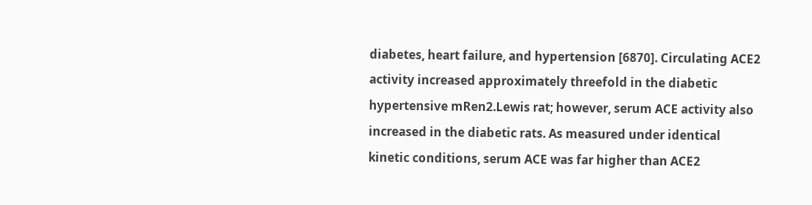diabetes, heart failure, and hypertension [6870]. Circulating ACE2 activity increased approximately threefold in the diabetic hypertensive mRen2.Lewis rat; however, serum ACE activity also increased in the diabetic rats. As measured under identical kinetic conditions, serum ACE was far higher than ACE2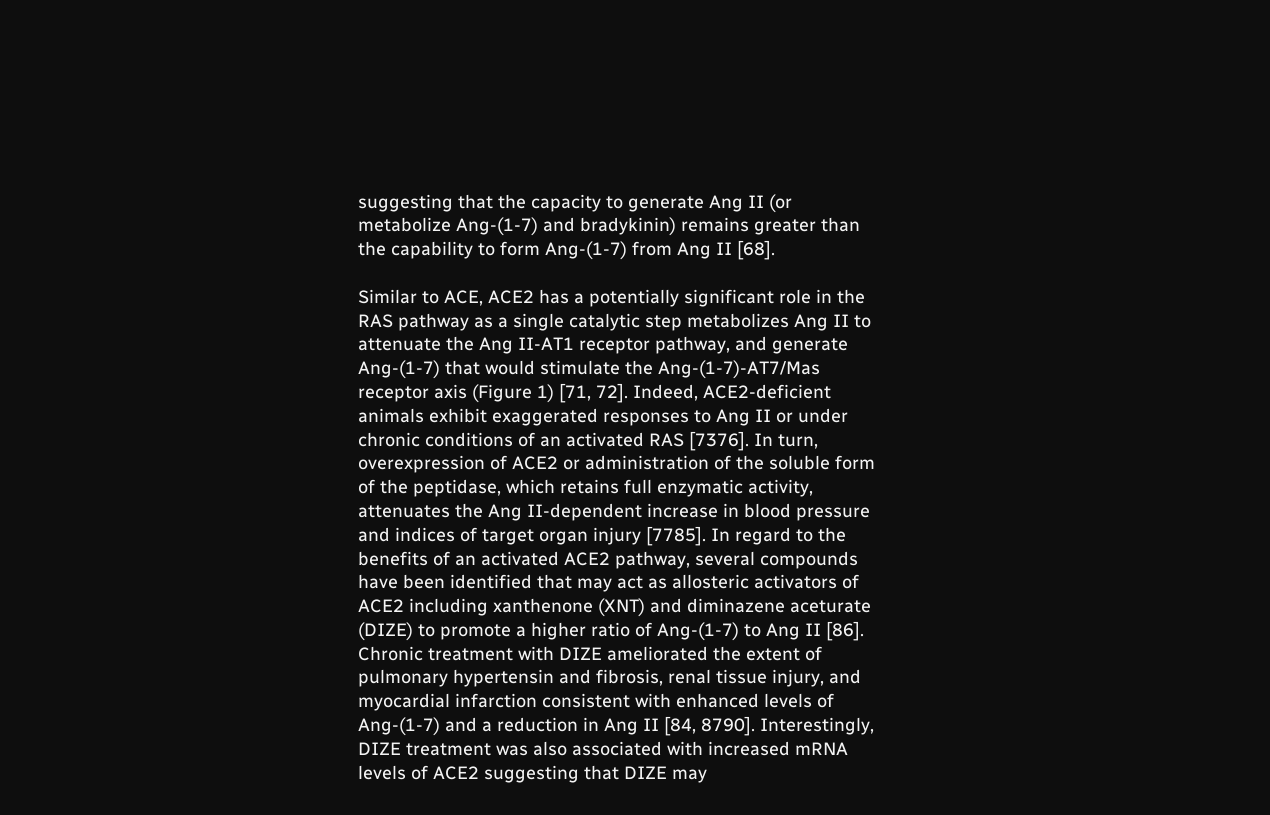suggesting that the capacity to generate Ang II (or metabolize Ang-(1-7) and bradykinin) remains greater than the capability to form Ang-(1-7) from Ang II [68].

Similar to ACE, ACE2 has a potentially significant role in the RAS pathway as a single catalytic step metabolizes Ang II to attenuate the Ang II-AT1 receptor pathway, and generate Ang-(1-7) that would stimulate the Ang-(1-7)-AT7/Mas receptor axis (Figure 1) [71, 72]. Indeed, ACE2-deficient animals exhibit exaggerated responses to Ang II or under chronic conditions of an activated RAS [7376]. In turn, overexpression of ACE2 or administration of the soluble form of the peptidase, which retains full enzymatic activity, attenuates the Ang II-dependent increase in blood pressure and indices of target organ injury [7785]. In regard to the benefits of an activated ACE2 pathway, several compounds have been identified that may act as allosteric activators of ACE2 including xanthenone (XNT) and diminazene aceturate (DIZE) to promote a higher ratio of Ang-(1-7) to Ang II [86]. Chronic treatment with DIZE ameliorated the extent of pulmonary hypertensin and fibrosis, renal tissue injury, and myocardial infarction consistent with enhanced levels of Ang-(1-7) and a reduction in Ang II [84, 8790]. Interestingly, DIZE treatment was also associated with increased mRNA levels of ACE2 suggesting that DIZE may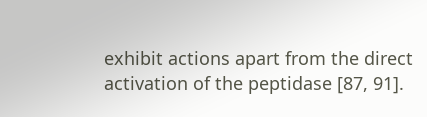exhibit actions apart from the direct activation of the peptidase [87, 91].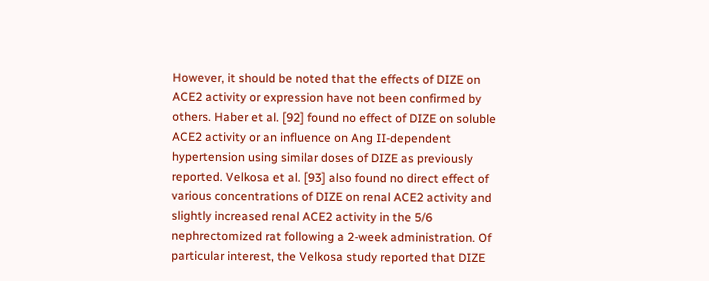However, it should be noted that the effects of DIZE on ACE2 activity or expression have not been confirmed by others. Haber et al. [92] found no effect of DIZE on soluble ACE2 activity or an influence on Ang II-dependent hypertension using similar doses of DIZE as previously reported. Velkosa et al. [93] also found no direct effect of various concentrations of DIZE on renal ACE2 activity and slightly increased renal ACE2 activity in the 5/6 nephrectomized rat following a 2-week administration. Of particular interest, the Velkosa study reported that DIZE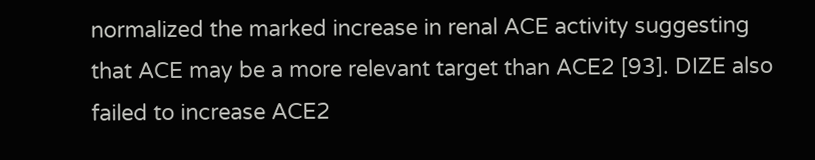normalized the marked increase in renal ACE activity suggesting that ACE may be a more relevant target than ACE2 [93]. DIZE also failed to increase ACE2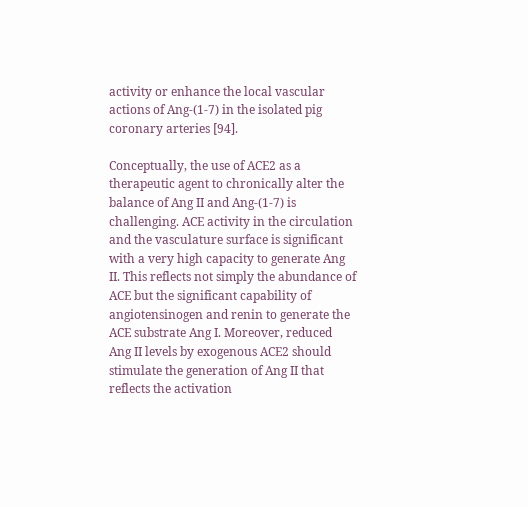activity or enhance the local vascular actions of Ang-(1-7) in the isolated pig coronary arteries [94].

Conceptually, the use of ACE2 as a therapeutic agent to chronically alter the balance of Ang II and Ang-(1-7) is challenging. ACE activity in the circulation and the vasculature surface is significant with a very high capacity to generate Ang II. This reflects not simply the abundance of ACE but the significant capability of angiotensinogen and renin to generate the ACE substrate Ang I. Moreover, reduced Ang II levels by exogenous ACE2 should stimulate the generation of Ang II that reflects the activation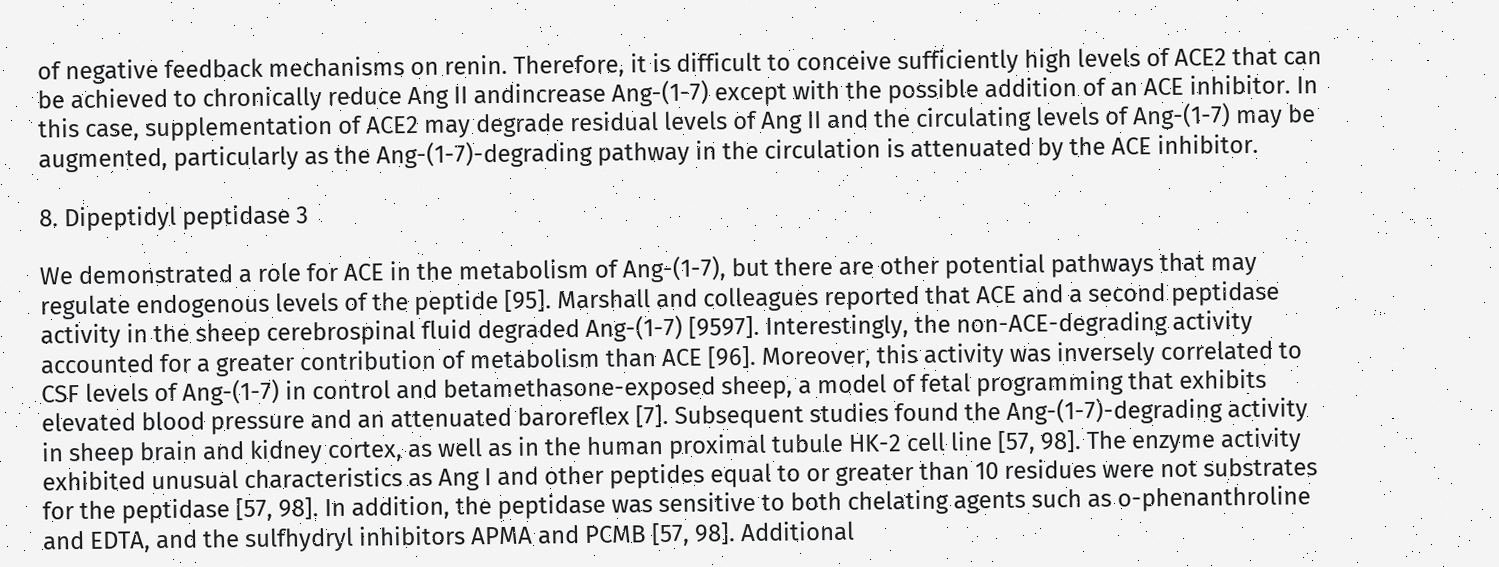of negative feedback mechanisms on renin. Therefore, it is difficult to conceive sufficiently high levels of ACE2 that can be achieved to chronically reduce Ang II andincrease Ang-(1-7) except with the possible addition of an ACE inhibitor. In this case, supplementation of ACE2 may degrade residual levels of Ang II and the circulating levels of Ang-(1-7) may be augmented, particularly as the Ang-(1-7)-degrading pathway in the circulation is attenuated by the ACE inhibitor.

8. Dipeptidyl peptidase 3

We demonstrated a role for ACE in the metabolism of Ang-(1-7), but there are other potential pathways that may regulate endogenous levels of the peptide [95]. Marshall and colleagues reported that ACE and a second peptidase activity in the sheep cerebrospinal fluid degraded Ang-(1-7) [9597]. Interestingly, the non-ACE-degrading activity accounted for a greater contribution of metabolism than ACE [96]. Moreover, this activity was inversely correlated to CSF levels of Ang-(1-7) in control and betamethasone-exposed sheep, a model of fetal programming that exhibits elevated blood pressure and an attenuated baroreflex [7]. Subsequent studies found the Ang-(1-7)-degrading activity in sheep brain and kidney cortex, as well as in the human proximal tubule HK-2 cell line [57, 98]. The enzyme activity exhibited unusual characteristics as Ang I and other peptides equal to or greater than 10 residues were not substrates for the peptidase [57, 98]. In addition, the peptidase was sensitive to both chelating agents such as o-phenanthroline and EDTA, and the sulfhydryl inhibitors APMA and PCMB [57, 98]. Additional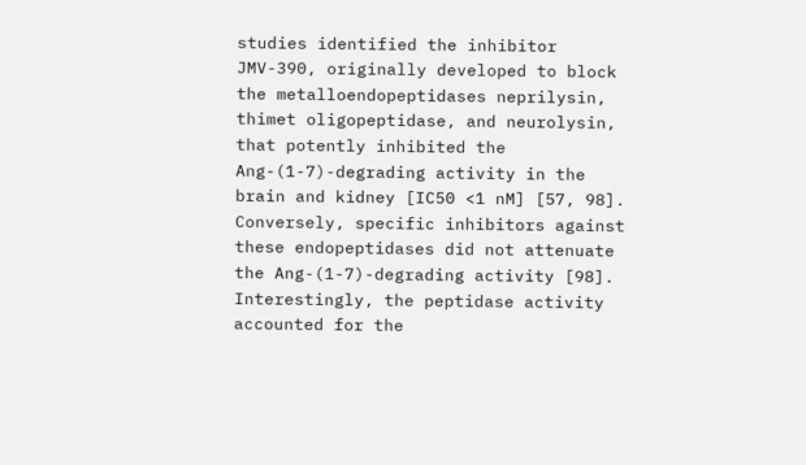studies identified the inhibitor JMV-390, originally developed to block the metalloendopeptidases neprilysin, thimet oligopeptidase, and neurolysin, that potently inhibited the Ang-(1-7)-degrading activity in the brain and kidney [IC50 <1 nM] [57, 98]. Conversely, specific inhibitors against these endopeptidases did not attenuate the Ang-(1-7)-degrading activity [98]. Interestingly, the peptidase activity accounted for the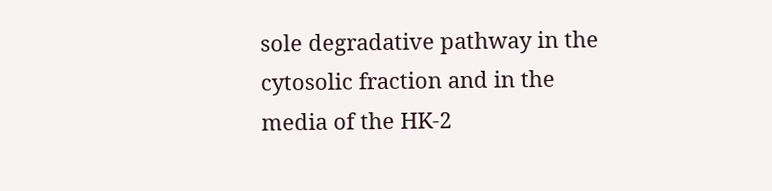sole degradative pathway in the cytosolic fraction and in the media of the HK-2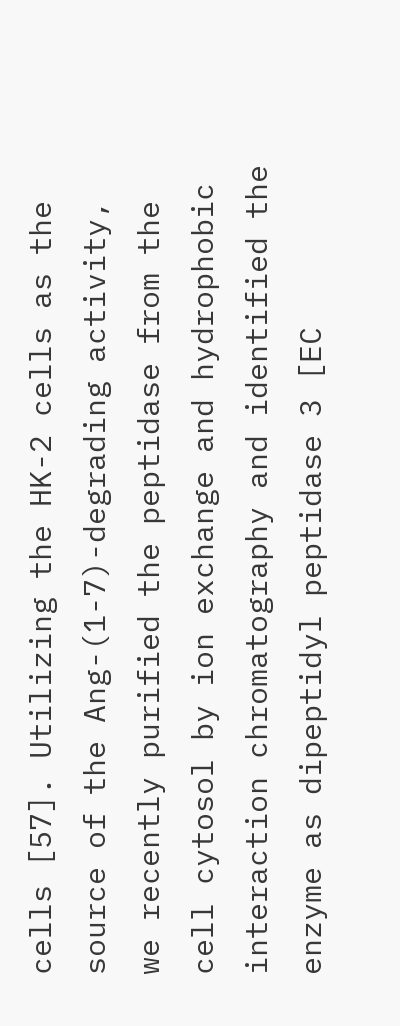cells [57]. Utilizing the HK-2 cells as the source of the Ang-(1-7)-degrading activity, we recently purified the peptidase from the cell cytosol by ion exchange and hydrophobic interaction chromatography and identified the enzyme as dipeptidyl peptidase 3 [EC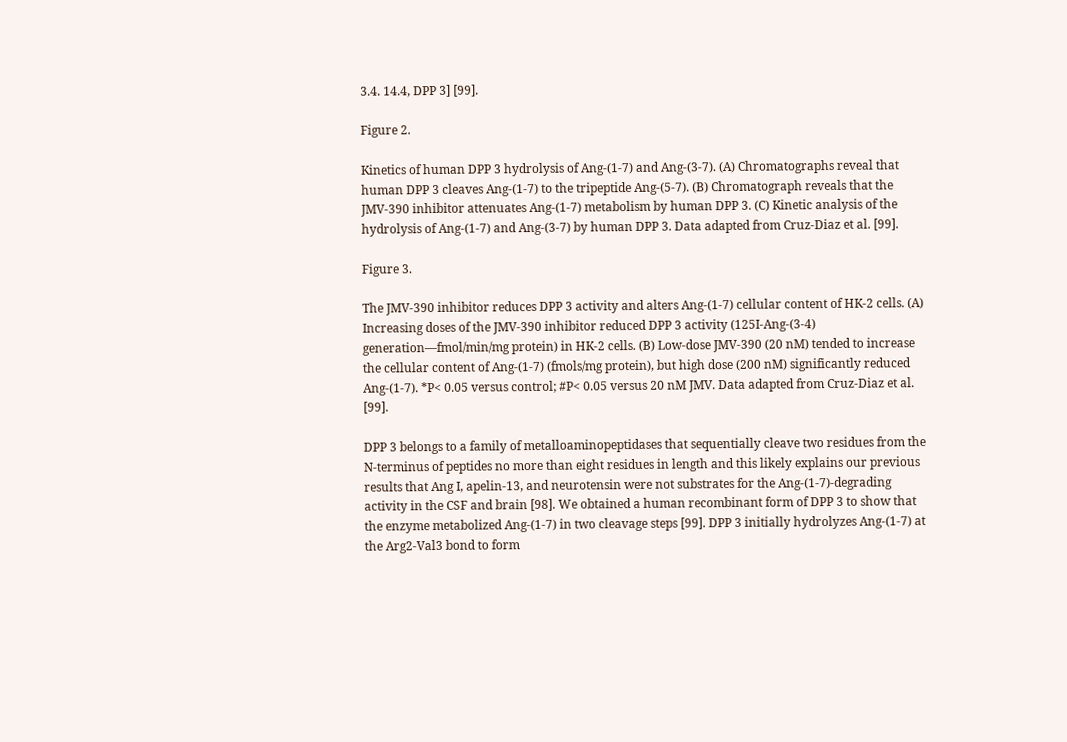3.4. 14.4, DPP 3] [99].

Figure 2.

Kinetics of human DPP 3 hydrolysis of Ang-(1-7) and Ang-(3-7). (A) Chromatographs reveal that human DPP 3 cleaves Ang-(1-7) to the tripeptide Ang-(5-7). (B) Chromatograph reveals that the JMV-390 inhibitor attenuates Ang-(1-7) metabolism by human DPP 3. (C) Kinetic analysis of the hydrolysis of Ang-(1-7) and Ang-(3-7) by human DPP 3. Data adapted from Cruz-Diaz et al. [99].

Figure 3.

The JMV-390 inhibitor reduces DPP 3 activity and alters Ang-(1-7) cellular content of HK-2 cells. (A) Increasing doses of the JMV-390 inhibitor reduced DPP 3 activity (125I-Ang-(3-4) generation—fmol/min/mg protein) in HK-2 cells. (B) Low-dose JMV-390 (20 nM) tended to increase the cellular content of Ang-(1-7) (fmols/mg protein), but high dose (200 nM) significantly reduced Ang-(1-7). *P< 0.05 versus control; #P< 0.05 versus 20 nM JMV. Data adapted from Cruz-Diaz et al. [99].

DPP 3 belongs to a family of metalloaminopeptidases that sequentially cleave two residues from the N-terminus of peptides no more than eight residues in length and this likely explains our previous results that Ang I, apelin-13, and neurotensin were not substrates for the Ang-(1-7)-degrading activity in the CSF and brain [98]. We obtained a human recombinant form of DPP 3 to show that the enzyme metabolized Ang-(1-7) in two cleavage steps [99]. DPP 3 initially hydrolyzes Ang-(1-7) at the Arg2-Val3 bond to form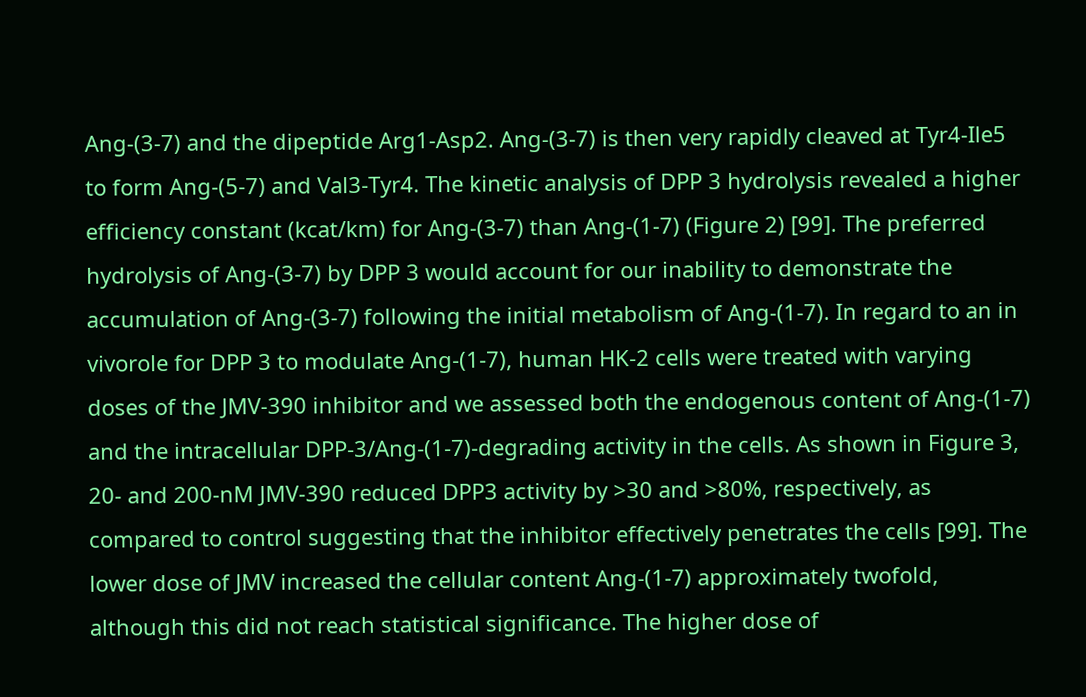Ang-(3-7) and the dipeptide Arg1-Asp2. Ang-(3-7) is then very rapidly cleaved at Tyr4-Ile5 to form Ang-(5-7) and Val3-Tyr4. The kinetic analysis of DPP 3 hydrolysis revealed a higher efficiency constant (kcat/km) for Ang-(3-7) than Ang-(1-7) (Figure 2) [99]. The preferred hydrolysis of Ang-(3-7) by DPP 3 would account for our inability to demonstrate the accumulation of Ang-(3-7) following the initial metabolism of Ang-(1-7). In regard to an in vivorole for DPP 3 to modulate Ang-(1-7), human HK-2 cells were treated with varying doses of the JMV-390 inhibitor and we assessed both the endogenous content of Ang-(1-7) and the intracellular DPP-3/Ang-(1-7)-degrading activity in the cells. As shown in Figure 3, 20- and 200-nM JMV-390 reduced DPP3 activity by >30 and >80%, respectively, as compared to control suggesting that the inhibitor effectively penetrates the cells [99]. The lower dose of JMV increased the cellular content Ang-(1-7) approximately twofold, although this did not reach statistical significance. The higher dose of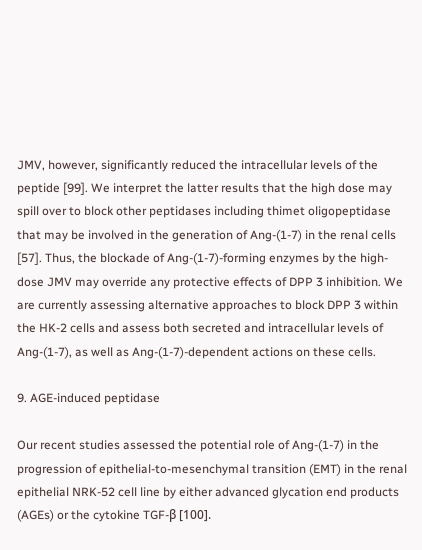JMV, however, significantly reduced the intracellular levels of the peptide [99]. We interpret the latter results that the high dose may spill over to block other peptidases including thimet oligopeptidase that may be involved in the generation of Ang-(1-7) in the renal cells [57]. Thus, the blockade of Ang-(1-7)-forming enzymes by the high-dose JMV may override any protective effects of DPP 3 inhibition. We are currently assessing alternative approaches to block DPP 3 within the HK-2 cells and assess both secreted and intracellular levels of Ang-(1-7), as well as Ang-(1-7)-dependent actions on these cells.

9. AGE-induced peptidase

Our recent studies assessed the potential role of Ang-(1-7) in the progression of epithelial-to-mesenchymal transition (EMT) in the renal epithelial NRK-52 cell line by either advanced glycation end products (AGEs) or the cytokine TGF-β [100].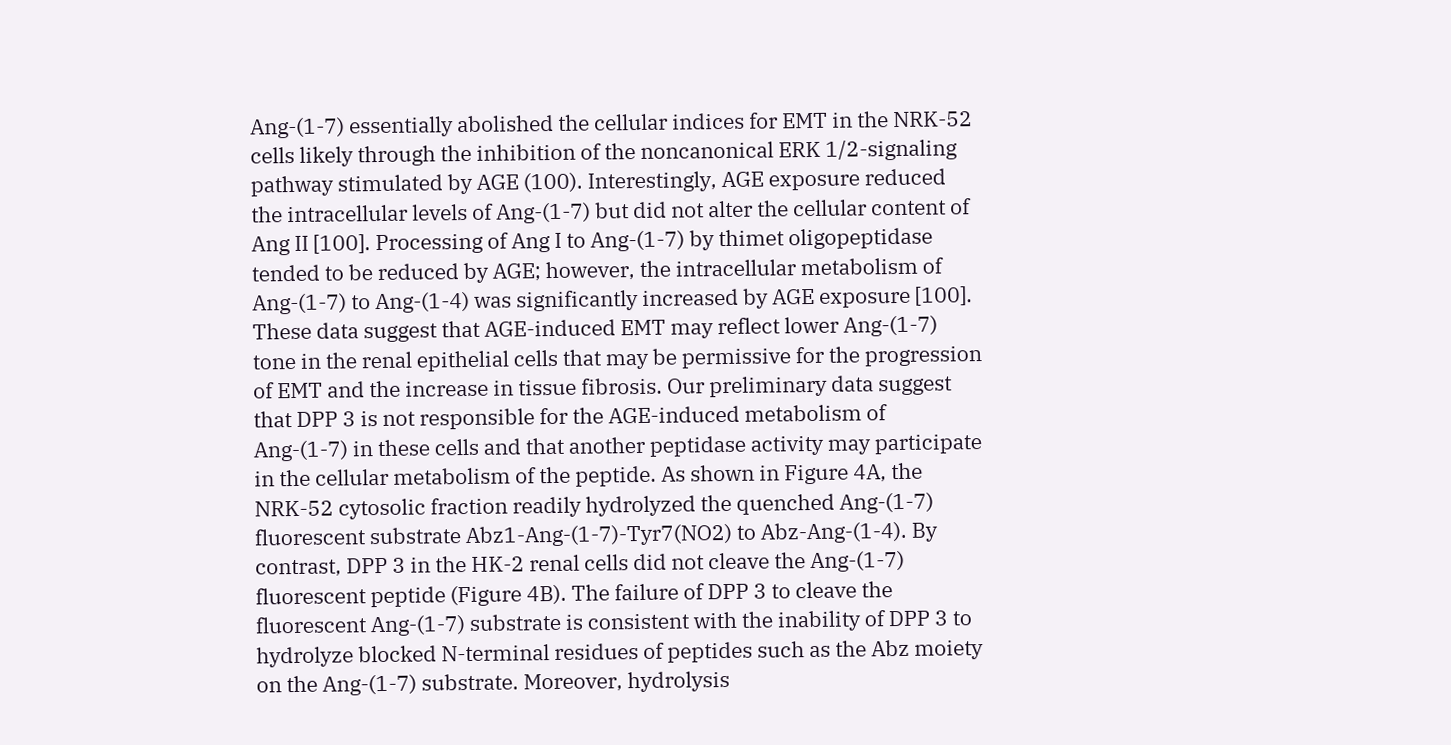Ang-(1-7) essentially abolished the cellular indices for EMT in the NRK-52 cells likely through the inhibition of the noncanonical ERK 1/2-signaling pathway stimulated by AGE (100). Interestingly, AGE exposure reduced the intracellular levels of Ang-(1-7) but did not alter the cellular content of Ang II [100]. Processing of Ang I to Ang-(1-7) by thimet oligopeptidase tended to be reduced by AGE; however, the intracellular metabolism of Ang-(1-7) to Ang-(1-4) was significantly increased by AGE exposure [100]. These data suggest that AGE-induced EMT may reflect lower Ang-(1-7) tone in the renal epithelial cells that may be permissive for the progression of EMT and the increase in tissue fibrosis. Our preliminary data suggest that DPP 3 is not responsible for the AGE-induced metabolism of Ang-(1-7) in these cells and that another peptidase activity may participate in the cellular metabolism of the peptide. As shown in Figure 4A, the NRK-52 cytosolic fraction readily hydrolyzed the quenched Ang-(1-7) fluorescent substrate Abz1-Ang-(1-7)-Tyr7(NO2) to Abz-Ang-(1-4). By contrast, DPP 3 in the HK-2 renal cells did not cleave the Ang-(1-7) fluorescent peptide (Figure 4B). The failure of DPP 3 to cleave the fluorescent Ang-(1-7) substrate is consistent with the inability of DPP 3 to hydrolyze blocked N-terminal residues of peptides such as the Abz moiety on the Ang-(1-7) substrate. Moreover, hydrolysis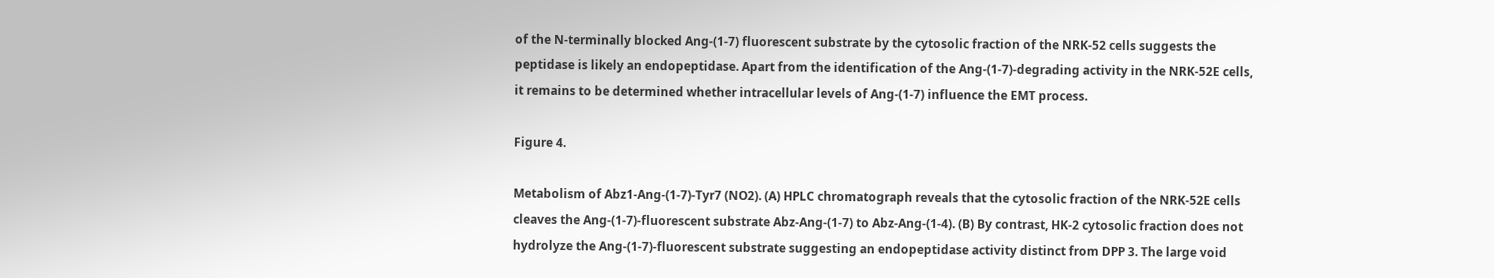of the N-terminally blocked Ang-(1-7) fluorescent substrate by the cytosolic fraction of the NRK-52 cells suggests the peptidase is likely an endopeptidase. Apart from the identification of the Ang-(1-7)-degrading activity in the NRK-52E cells, it remains to be determined whether intracellular levels of Ang-(1-7) influence the EMT process.

Figure 4.

Metabolism of Abz1-Ang-(1-7)-Tyr7 (NO2). (A) HPLC chromatograph reveals that the cytosolic fraction of the NRK-52E cells cleaves the Ang-(1-7)-fluorescent substrate Abz-Ang-(1-7) to Abz-Ang-(1-4). (B) By contrast, HK-2 cytosolic fraction does not hydrolyze the Ang-(1-7)-fluorescent substrate suggesting an endopeptidase activity distinct from DPP 3. The large void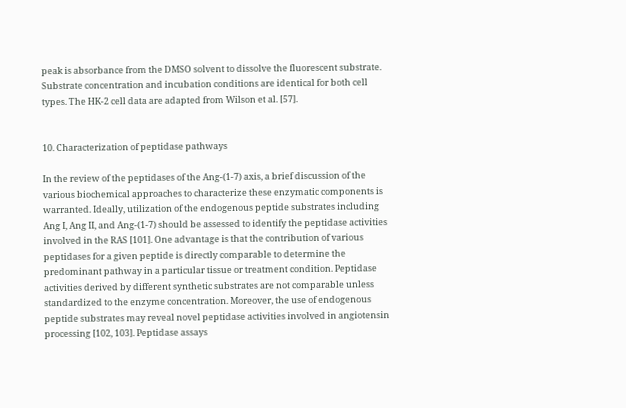peak is absorbance from the DMSO solvent to dissolve the fluorescent substrate. Substrate concentration and incubation conditions are identical for both cell types. The HK-2 cell data are adapted from Wilson et al. [57].


10. Characterization of peptidase pathways

In the review of the peptidases of the Ang-(1-7) axis, a brief discussion of the various biochemical approaches to characterize these enzymatic components is warranted. Ideally, utilization of the endogenous peptide substrates including Ang I, Ang II, and Ang-(1-7) should be assessed to identify the peptidase activities involved in the RAS [101]. One advantage is that the contribution of various peptidases for a given peptide is directly comparable to determine the predominant pathway in a particular tissue or treatment condition. Peptidase activities derived by different synthetic substrates are not comparable unless standardized to the enzyme concentration. Moreover, the use of endogenous peptide substrates may reveal novel peptidase activities involved in angiotensin processing [102, 103]. Peptidase assays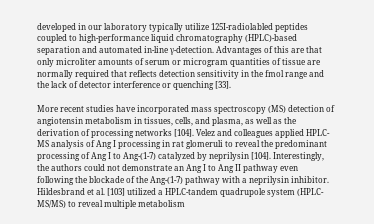developed in our laboratory typically utilize 125I-radiolabled peptides coupled to high-performance liquid chromatography (HPLC)-based separation and automated in-line γ-detection. Advantages of this are that only microliter amounts of serum or microgram quantities of tissue are normally required that reflects detection sensitivity in the fmol range and the lack of detector interference or quenching [33].

More recent studies have incorporated mass spectroscopy (MS) detection of angiotensin metabolism in tissues, cells, and plasma, as well as the derivation of processing networks [104]. Velez and colleagues applied HPLC-MS analysis of Ang I processing in rat glomeruli to reveal the predominant processing of Ang I to Ang-(1-7) catalyzed by neprilysin [104]. Interestingly, the authors could not demonstrate an Ang I to Ang II pathway even following the blockade of the Ang-(1-7) pathway with a neprilysin inhibitor. Hildesbrand et al. [103] utilized a HPLC-tandem quadrupole system (HPLC-MS/MS) to reveal multiple metabolism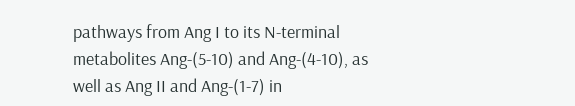pathways from Ang I to its N-terminal metabolites Ang-(5-10) and Ang-(4-10), as well as Ang II and Ang-(1-7) in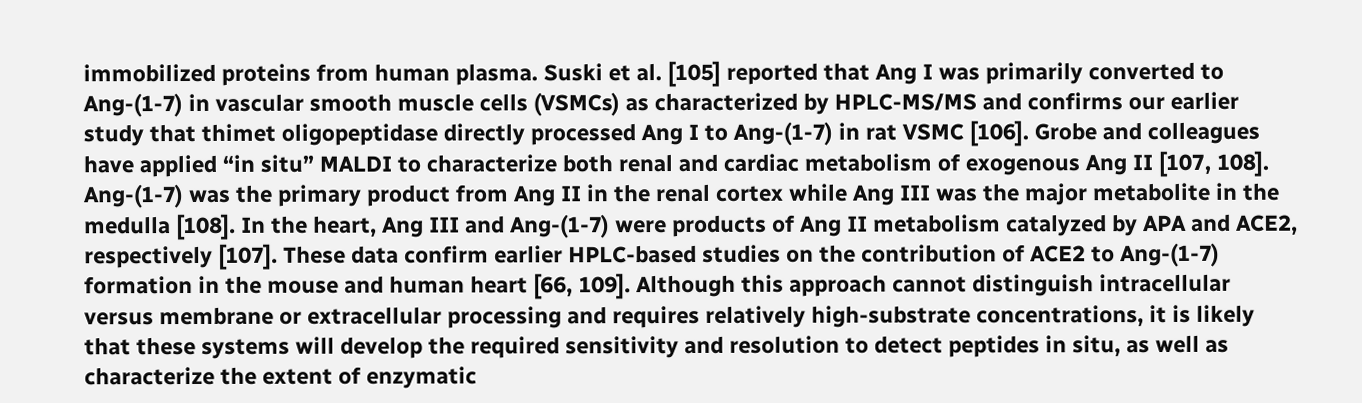immobilized proteins from human plasma. Suski et al. [105] reported that Ang I was primarily converted to Ang-(1-7) in vascular smooth muscle cells (VSMCs) as characterized by HPLC-MS/MS and confirms our earlier study that thimet oligopeptidase directly processed Ang I to Ang-(1-7) in rat VSMC [106]. Grobe and colleagues have applied “in situ” MALDI to characterize both renal and cardiac metabolism of exogenous Ang II [107, 108]. Ang-(1-7) was the primary product from Ang II in the renal cortex while Ang III was the major metabolite in the medulla [108]. In the heart, Ang III and Ang-(1-7) were products of Ang II metabolism catalyzed by APA and ACE2, respectively [107]. These data confirm earlier HPLC-based studies on the contribution of ACE2 to Ang-(1-7) formation in the mouse and human heart [66, 109]. Although this approach cannot distinguish intracellular versus membrane or extracellular processing and requires relatively high-substrate concentrations, it is likely that these systems will develop the required sensitivity and resolution to detect peptides in situ, as well as characterize the extent of enzymatic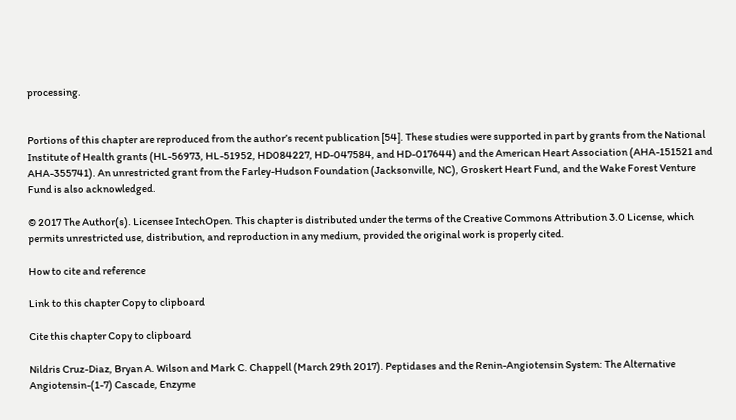processing.


Portions of this chapter are reproduced from the author’s recent publication [54]. These studies were supported in part by grants from the National Institute of Health grants (HL-56973, HL-51952, HD084227, HD-047584, and HD-017644) and the American Heart Association (AHA-151521 and AHA-355741). An unrestricted grant from the Farley-Hudson Foundation (Jacksonville, NC), Groskert Heart Fund, and the Wake Forest Venture Fund is also acknowledged.

© 2017 The Author(s). Licensee IntechOpen. This chapter is distributed under the terms of the Creative Commons Attribution 3.0 License, which permits unrestricted use, distribution, and reproduction in any medium, provided the original work is properly cited.

How to cite and reference

Link to this chapter Copy to clipboard

Cite this chapter Copy to clipboard

Nildris Cruz-Diaz, Bryan A. Wilson and Mark C. Chappell (March 29th 2017). Peptidases and the Renin-Angiotensin System: The Alternative Angiotensin-(1-7) Cascade, Enzyme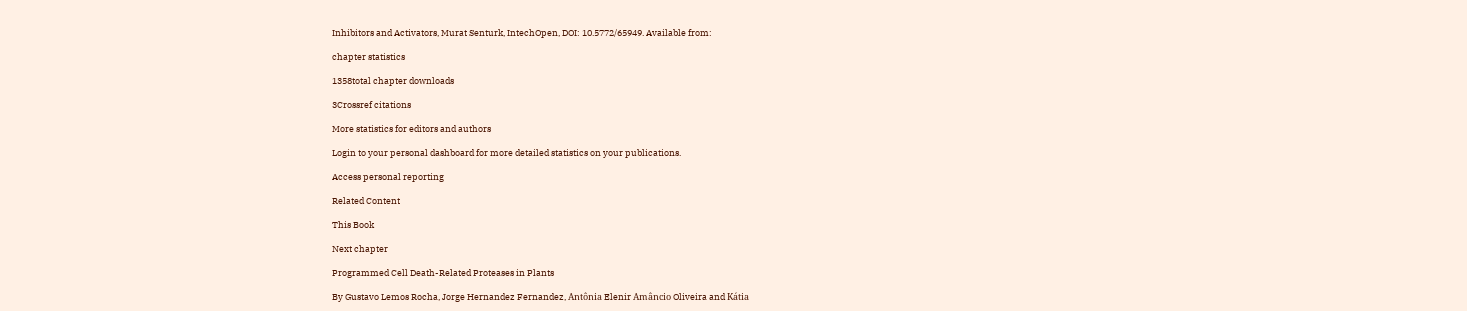Inhibitors and Activators, Murat Senturk, IntechOpen, DOI: 10.5772/65949. Available from:

chapter statistics

1358total chapter downloads

3Crossref citations

More statistics for editors and authors

Login to your personal dashboard for more detailed statistics on your publications.

Access personal reporting

Related Content

This Book

Next chapter

Programmed Cell Death-Related Proteases in Plants

By Gustavo Lemos Rocha, Jorge Hernandez Fernandez, Antônia Elenir Amâncio Oliveira and Kátia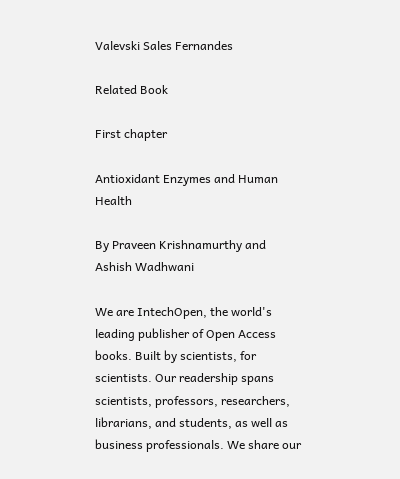Valevski Sales Fernandes

Related Book

First chapter

Antioxidant Enzymes and Human Health

By Praveen Krishnamurthy and Ashish Wadhwani

We are IntechOpen, the world's leading publisher of Open Access books. Built by scientists, for scientists. Our readership spans scientists, professors, researchers, librarians, and students, as well as business professionals. We share our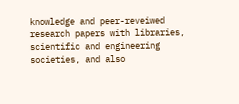knowledge and peer-reveiwed research papers with libraries, scientific and engineering societies, and also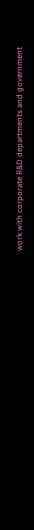work with corporate R&D departments and government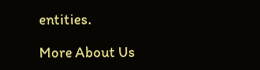entities.

More About Us